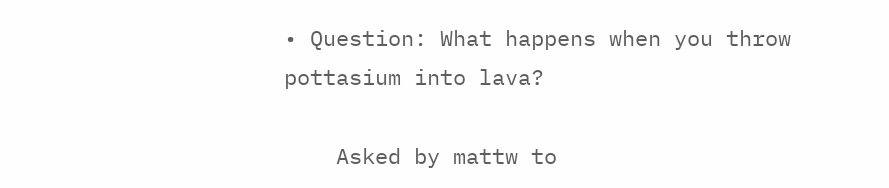• Question: What happens when you throw pottasium into lava?

    Asked by mattw to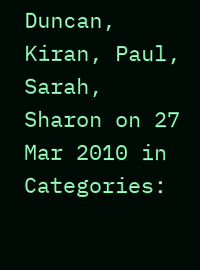Duncan, Kiran, Paul, Sarah, Sharon on 27 Mar 2010 in Categories: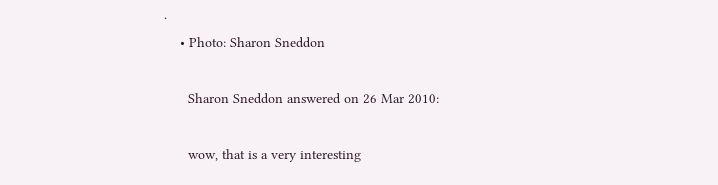.
    • Photo: Sharon Sneddon

      Sharon Sneddon answered on 26 Mar 2010:

      wow, that is a very interesting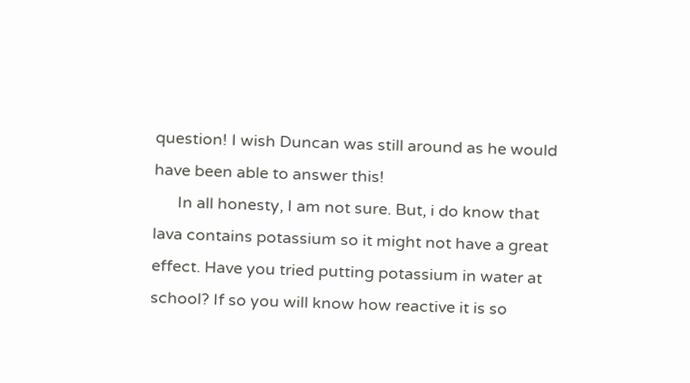question! I wish Duncan was still around as he would have been able to answer this!
      In all honesty, I am not sure. But, i do know that lava contains potassium so it might not have a great effect. Have you tried putting potassium in water at school? If so you will know how reactive it is so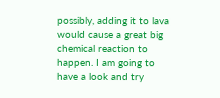possibly, adding it to lava would cause a great big chemical reaction to happen. I am going to have a look and try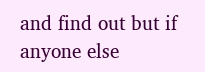and find out but if anyone else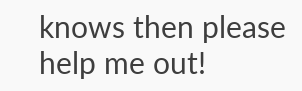knows then please help me out!